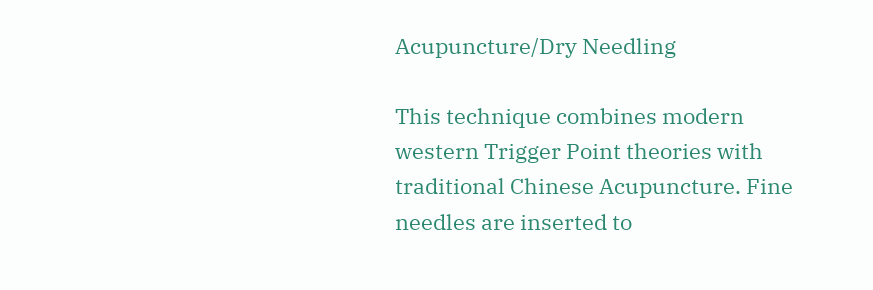Acupuncture/Dry Needling

This technique combines modern western Trigger Point theories with traditional Chinese Acupuncture. Fine needles are inserted to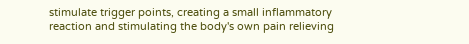stimulate trigger points, creating a small inflammatory reaction and stimulating the body's own pain relieving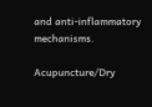and anti-inflammatory mechanisms.

Acupuncture/Dry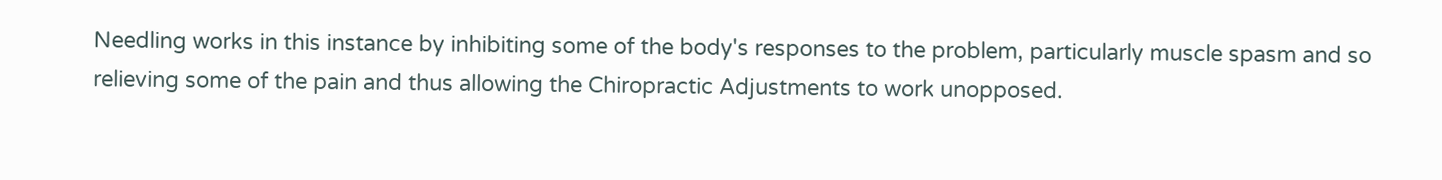Needling works in this instance by inhibiting some of the body's responses to the problem, particularly muscle spasm and so relieving some of the pain and thus allowing the Chiropractic Adjustments to work unopposed.